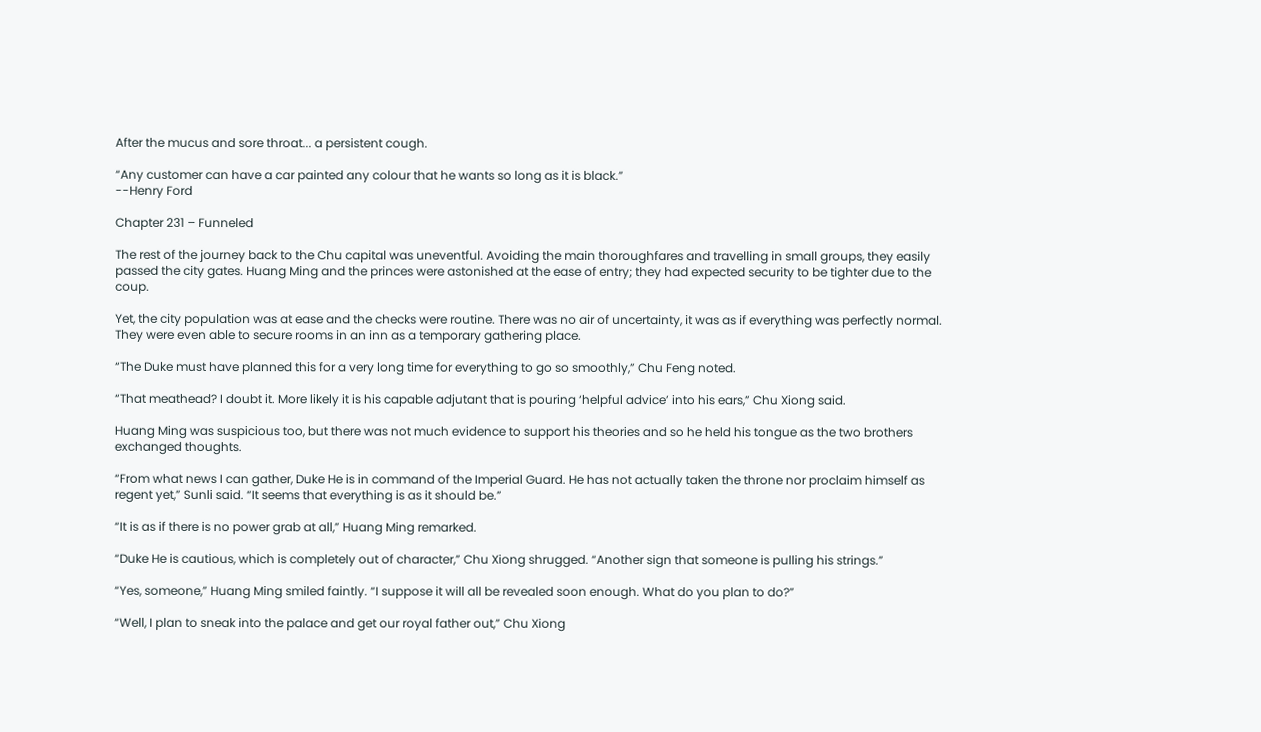After the mucus and sore throat... a persistent cough.

“Any customer can have a car painted any colour that he wants so long as it is black.”
--Henry Ford

Chapter 231 – Funneled

The rest of the journey back to the Chu capital was uneventful. Avoiding the main thoroughfares and travelling in small groups, they easily passed the city gates. Huang Ming and the princes were astonished at the ease of entry; they had expected security to be tighter due to the coup.

Yet, the city population was at ease and the checks were routine. There was no air of uncertainty, it was as if everything was perfectly normal. They were even able to secure rooms in an inn as a temporary gathering place.

“The Duke must have planned this for a very long time for everything to go so smoothly,” Chu Feng noted.

“That meathead? I doubt it. More likely it is his capable adjutant that is pouring ‘helpful advice’ into his ears,” Chu Xiong said.

Huang Ming was suspicious too, but there was not much evidence to support his theories and so he held his tongue as the two brothers exchanged thoughts.

“From what news I can gather, Duke He is in command of the Imperial Guard. He has not actually taken the throne nor proclaim himself as regent yet,” Sunli said. “It seems that everything is as it should be.”

“It is as if there is no power grab at all,” Huang Ming remarked.

“Duke He is cautious, which is completely out of character,” Chu Xiong shrugged. “Another sign that someone is pulling his strings.”

“Yes, someone,” Huang Ming smiled faintly. “I suppose it will all be revealed soon enough. What do you plan to do?”

“Well, I plan to sneak into the palace and get our royal father out,” Chu Xiong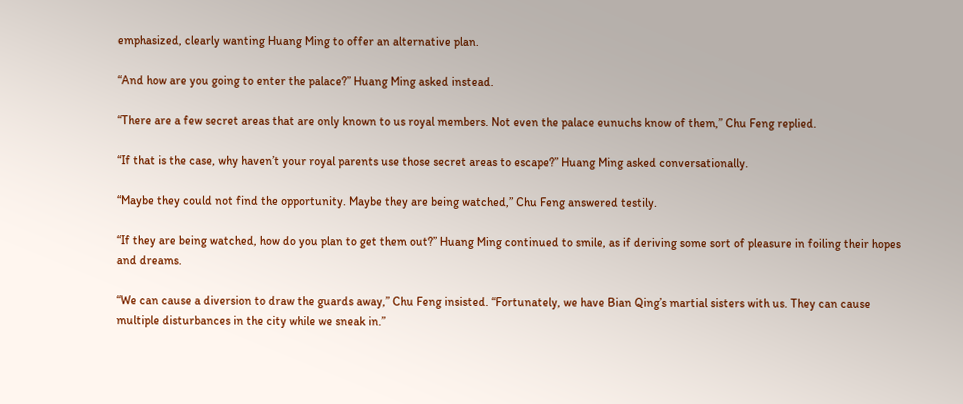emphasized, clearly wanting Huang Ming to offer an alternative plan.

“And how are you going to enter the palace?” Huang Ming asked instead.

“There are a few secret areas that are only known to us royal members. Not even the palace eunuchs know of them,” Chu Feng replied.

“If that is the case, why haven’t your royal parents use those secret areas to escape?” Huang Ming asked conversationally.

“Maybe they could not find the opportunity. Maybe they are being watched,” Chu Feng answered testily.

“If they are being watched, how do you plan to get them out?” Huang Ming continued to smile, as if deriving some sort of pleasure in foiling their hopes and dreams.

“We can cause a diversion to draw the guards away,” Chu Feng insisted. “Fortunately, we have Bian Qing’s martial sisters with us. They can cause multiple disturbances in the city while we sneak in.”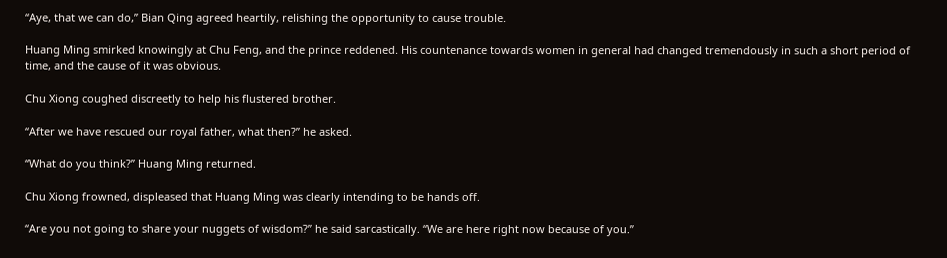“Aye, that we can do,” Bian Qing agreed heartily, relishing the opportunity to cause trouble.

Huang Ming smirked knowingly at Chu Feng, and the prince reddened. His countenance towards women in general had changed tremendously in such a short period of time, and the cause of it was obvious.

Chu Xiong coughed discreetly to help his flustered brother.

“After we have rescued our royal father, what then?” he asked.

“What do you think?” Huang Ming returned.

Chu Xiong frowned, displeased that Huang Ming was clearly intending to be hands off.

“Are you not going to share your nuggets of wisdom?” he said sarcastically. “We are here right now because of you.”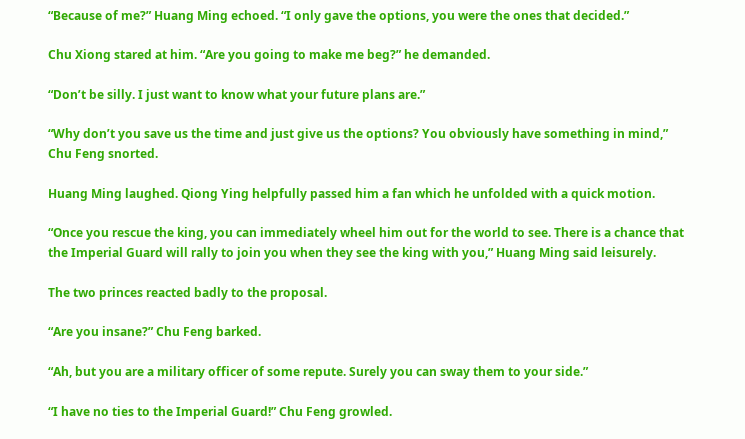“Because of me?” Huang Ming echoed. “I only gave the options, you were the ones that decided.”

Chu Xiong stared at him. “Are you going to make me beg?” he demanded.

“Don’t be silly. I just want to know what your future plans are.”

“Why don’t you save us the time and just give us the options? You obviously have something in mind,” Chu Feng snorted.

Huang Ming laughed. Qiong Ying helpfully passed him a fan which he unfolded with a quick motion.

“Once you rescue the king, you can immediately wheel him out for the world to see. There is a chance that the Imperial Guard will rally to join you when they see the king with you,” Huang Ming said leisurely.

The two princes reacted badly to the proposal.

“Are you insane?” Chu Feng barked.

“Ah, but you are a military officer of some repute. Surely you can sway them to your side.”

“I have no ties to the Imperial Guard!” Chu Feng growled.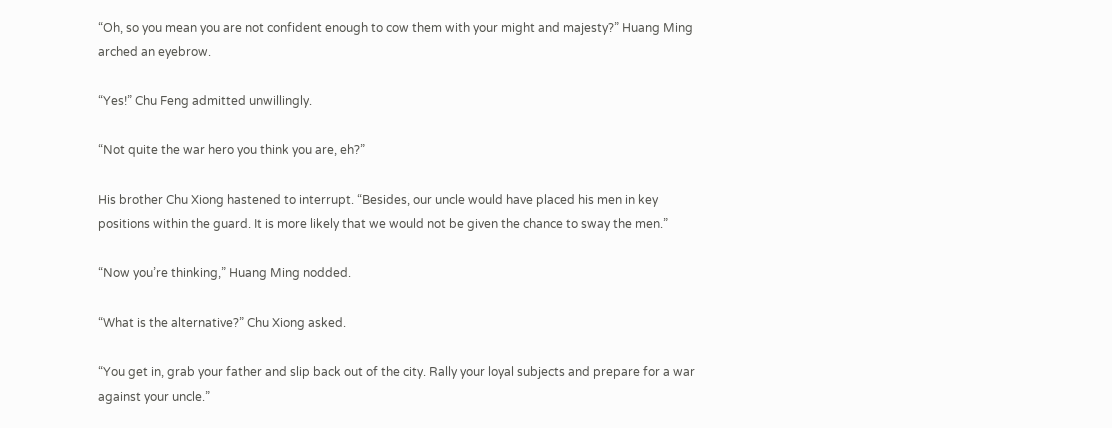“Oh, so you mean you are not confident enough to cow them with your might and majesty?” Huang Ming arched an eyebrow.

“Yes!” Chu Feng admitted unwillingly.

“Not quite the war hero you think you are, eh?”

His brother Chu Xiong hastened to interrupt. “Besides, our uncle would have placed his men in key positions within the guard. It is more likely that we would not be given the chance to sway the men.”

“Now you’re thinking,” Huang Ming nodded.

“What is the alternative?” Chu Xiong asked.

“You get in, grab your father and slip back out of the city. Rally your loyal subjects and prepare for a war against your uncle.”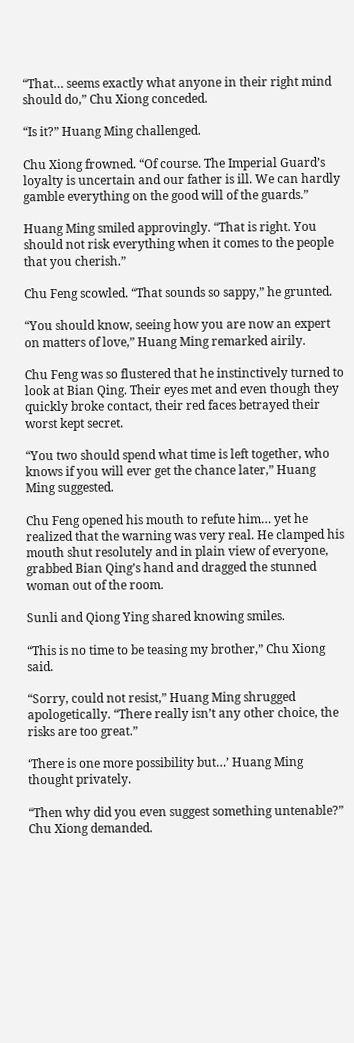“That… seems exactly what anyone in their right mind should do,” Chu Xiong conceded.

“Is it?” Huang Ming challenged.

Chu Xiong frowned. “Of course. The Imperial Guard’s loyalty is uncertain and our father is ill. We can hardly gamble everything on the good will of the guards.”

Huang Ming smiled approvingly. “That is right. You should not risk everything when it comes to the people that you cherish.”

Chu Feng scowled. “That sounds so sappy,” he grunted.

“You should know, seeing how you are now an expert on matters of love,” Huang Ming remarked airily.

Chu Feng was so flustered that he instinctively turned to look at Bian Qing. Their eyes met and even though they quickly broke contact, their red faces betrayed their worst kept secret.

“You two should spend what time is left together, who knows if you will ever get the chance later,” Huang Ming suggested.

Chu Feng opened his mouth to refute him… yet he realized that the warning was very real. He clamped his mouth shut resolutely and in plain view of everyone, grabbed Bian Qing’s hand and dragged the stunned woman out of the room.

Sunli and Qiong Ying shared knowing smiles.

“This is no time to be teasing my brother,” Chu Xiong said.

“Sorry, could not resist,” Huang Ming shrugged apologetically. “There really isn’t any other choice, the risks are too great.”

‘There is one more possibility but…’ Huang Ming thought privately.

“Then why did you even suggest something untenable?” Chu Xiong demanded.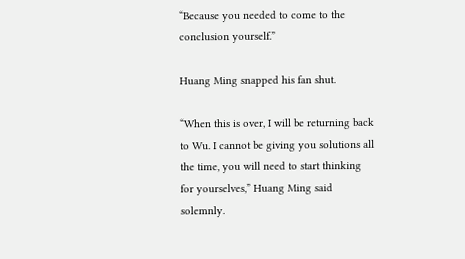“Because you needed to come to the conclusion yourself.”

Huang Ming snapped his fan shut.

“When this is over, I will be returning back to Wu. I cannot be giving you solutions all the time, you will need to start thinking for yourselves,” Huang Ming said solemnly.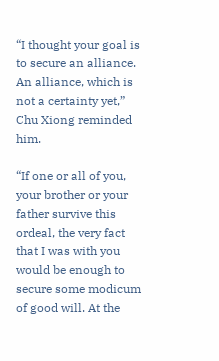“I thought your goal is to secure an alliance. An alliance, which is not a certainty yet,” Chu Xiong reminded him.

“If one or all of you, your brother or your father survive this ordeal, the very fact that I was with you would be enough to secure some modicum of good will. At the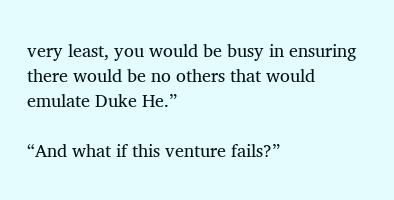very least, you would be busy in ensuring there would be no others that would emulate Duke He.”

“And what if this venture fails?”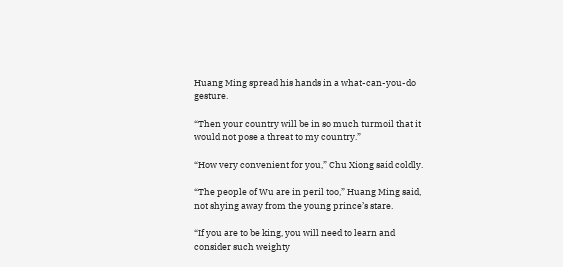Huang Ming spread his hands in a what-can-you-do gesture.

“Then your country will be in so much turmoil that it would not pose a threat to my country.”

“How very convenient for you,” Chu Xiong said coldly.

“The people of Wu are in peril too,” Huang Ming said, not shying away from the young prince’s stare.

“If you are to be king, you will need to learn and consider such weighty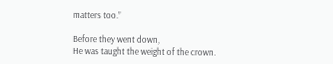matters too.”

Before they went down,
He was taught the weight of the crown.